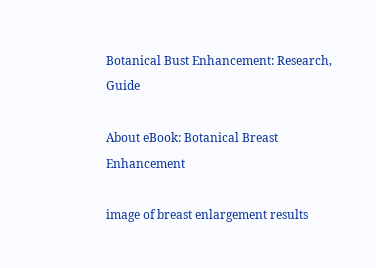Botanical Bust Enhancement: Research, Guide

About eBook: Botanical Breast Enhancement

image of breast enlargement results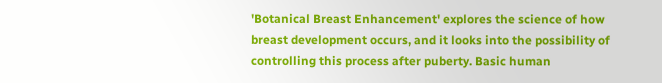'Botanical Breast Enhancement' explores the science of how breast development occurs, and it looks into the possibility of controlling this process after puberty. Basic human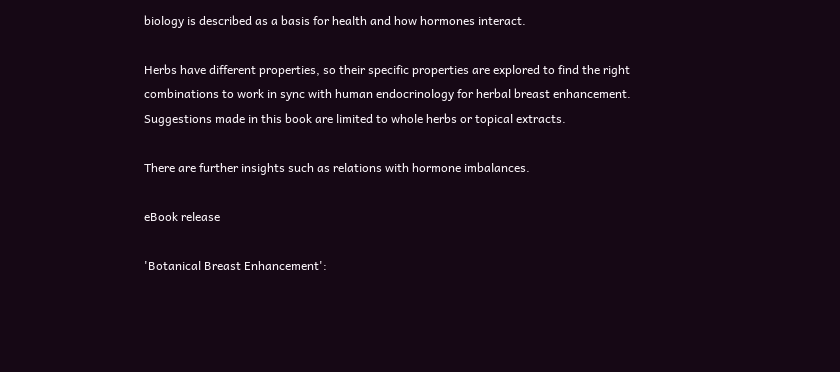biology is described as a basis for health and how hormones interact.

Herbs have different properties, so their specific properties are explored to find the right combinations to work in sync with human endocrinology for herbal breast enhancement. Suggestions made in this book are limited to whole herbs or topical extracts.

There are further insights such as relations with hormone imbalances.

eBook release

'Botanical Breast Enhancement':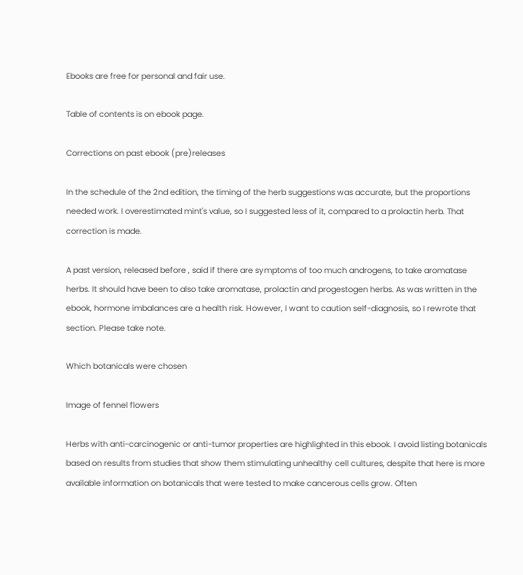Ebooks are free for personal and fair use.

Table of contents is on ebook page.

Corrections on past ebook (pre)releases

In the schedule of the 2nd edition, the timing of the herb suggestions was accurate, but the proportions needed work. I overestimated mint's value, so I suggested less of it, compared to a prolactin herb. That correction is made.

A past version, released before , said if there are symptoms of too much androgens, to take aromatase herbs. It should have been to also take aromatase, prolactin and progestogen herbs. As was written in the ebook, hormone imbalances are a health risk. However, I want to caution self-diagnosis, so I rewrote that section. Please take note.

Which botanicals were chosen

Image of fennel flowers

Herbs with anti-carcinogenic or anti-tumor properties are highlighted in this ebook. I avoid listing botanicals based on results from studies that show them stimulating unhealthy cell cultures, despite that here is more available information on botanicals that were tested to make cancerous cells grow. Often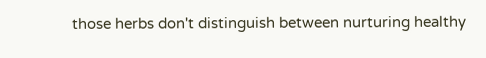those herbs don't distinguish between nurturing healthy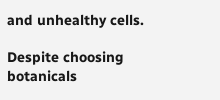and unhealthy cells.

Despite choosing botanicals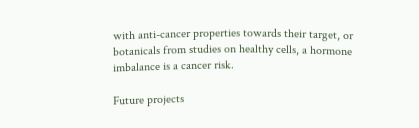with anti-cancer properties towards their target, or botanicals from studies on healthy cells, a hormone imbalance is a cancer risk.

Future projects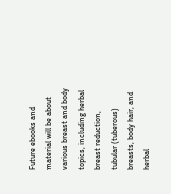Future ebooks and material will be about various breast and body topics, including herbal breast reduction, tubular (tuberous) breasts, body hair, and herbal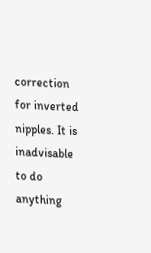correction for inverted nipples. It is inadvisable to do anything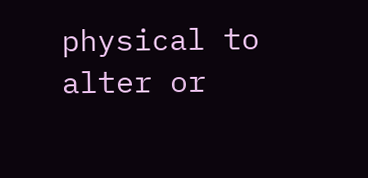physical to alter or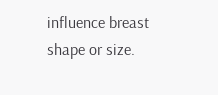influence breast shape or size.